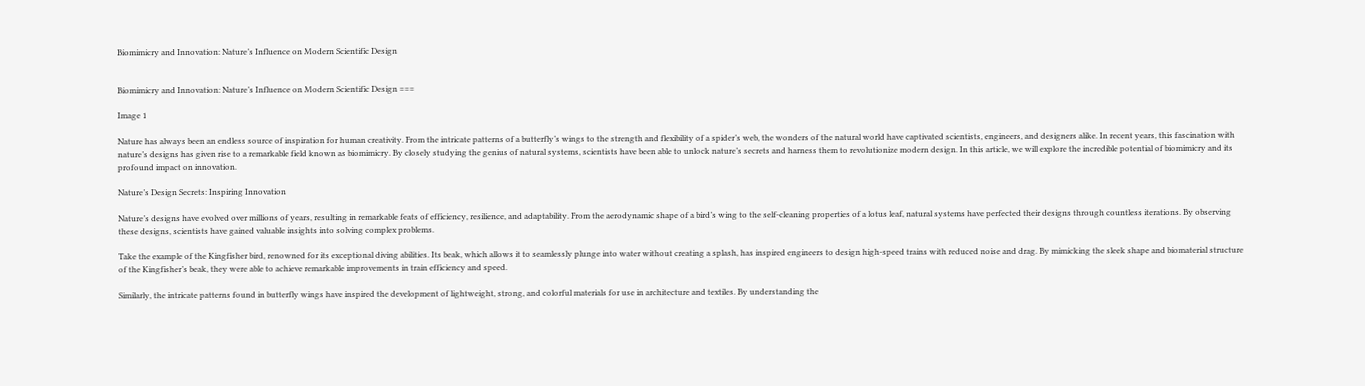Biomimicry and Innovation: Nature’s Influence on Modern Scientific Design


Biomimicry and Innovation: Nature’s Influence on Modern Scientific Design ===

Image 1

Nature has always been an endless source of inspiration for human creativity. From the intricate patterns of a butterfly’s wings to the strength and flexibility of a spider’s web, the wonders of the natural world have captivated scientists, engineers, and designers alike. In recent years, this fascination with nature’s designs has given rise to a remarkable field known as biomimicry. By closely studying the genius of natural systems, scientists have been able to unlock nature’s secrets and harness them to revolutionize modern design. In this article, we will explore the incredible potential of biomimicry and its profound impact on innovation.

Nature’s Design Secrets: Inspiring Innovation

Nature’s designs have evolved over millions of years, resulting in remarkable feats of efficiency, resilience, and adaptability. From the aerodynamic shape of a bird’s wing to the self-cleaning properties of a lotus leaf, natural systems have perfected their designs through countless iterations. By observing these designs, scientists have gained valuable insights into solving complex problems.

Take the example of the Kingfisher bird, renowned for its exceptional diving abilities. Its beak, which allows it to seamlessly plunge into water without creating a splash, has inspired engineers to design high-speed trains with reduced noise and drag. By mimicking the sleek shape and biomaterial structure of the Kingfisher’s beak, they were able to achieve remarkable improvements in train efficiency and speed.

Similarly, the intricate patterns found in butterfly wings have inspired the development of lightweight, strong, and colorful materials for use in architecture and textiles. By understanding the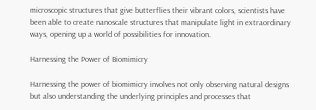microscopic structures that give butterflies their vibrant colors, scientists have been able to create nanoscale structures that manipulate light in extraordinary ways, opening up a world of possibilities for innovation.

Harnessing the Power of Biomimicry

Harnessing the power of biomimicry involves not only observing natural designs but also understanding the underlying principles and processes that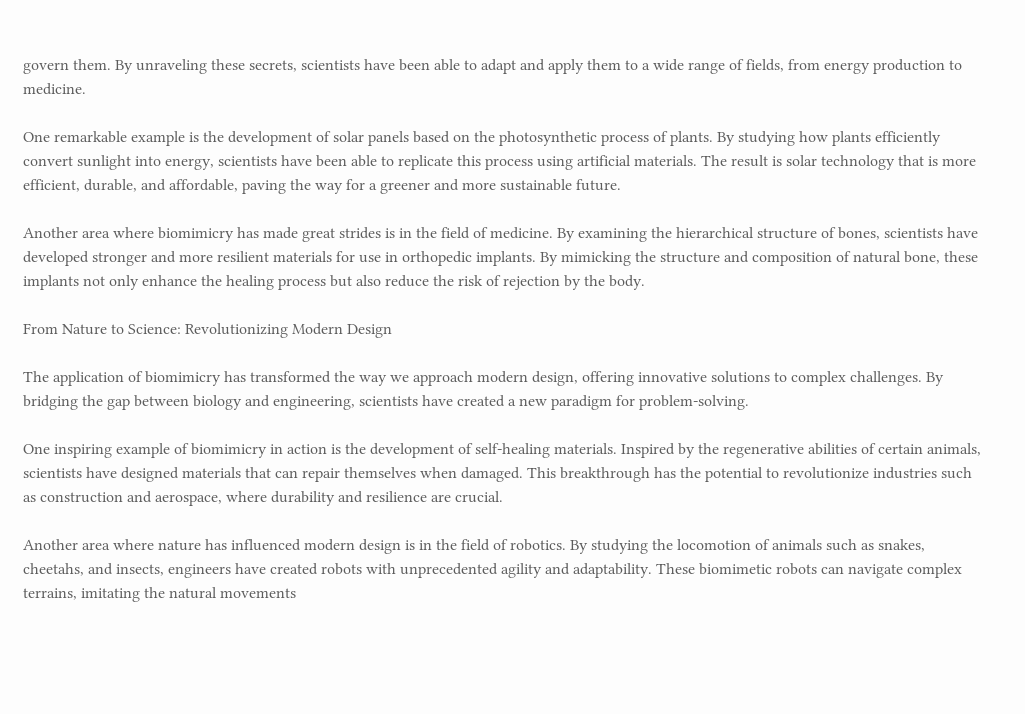govern them. By unraveling these secrets, scientists have been able to adapt and apply them to a wide range of fields, from energy production to medicine.

One remarkable example is the development of solar panels based on the photosynthetic process of plants. By studying how plants efficiently convert sunlight into energy, scientists have been able to replicate this process using artificial materials. The result is solar technology that is more efficient, durable, and affordable, paving the way for a greener and more sustainable future.

Another area where biomimicry has made great strides is in the field of medicine. By examining the hierarchical structure of bones, scientists have developed stronger and more resilient materials for use in orthopedic implants. By mimicking the structure and composition of natural bone, these implants not only enhance the healing process but also reduce the risk of rejection by the body.

From Nature to Science: Revolutionizing Modern Design

The application of biomimicry has transformed the way we approach modern design, offering innovative solutions to complex challenges. By bridging the gap between biology and engineering, scientists have created a new paradigm for problem-solving.

One inspiring example of biomimicry in action is the development of self-healing materials. Inspired by the regenerative abilities of certain animals, scientists have designed materials that can repair themselves when damaged. This breakthrough has the potential to revolutionize industries such as construction and aerospace, where durability and resilience are crucial.

Another area where nature has influenced modern design is in the field of robotics. By studying the locomotion of animals such as snakes, cheetahs, and insects, engineers have created robots with unprecedented agility and adaptability. These biomimetic robots can navigate complex terrains, imitating the natural movements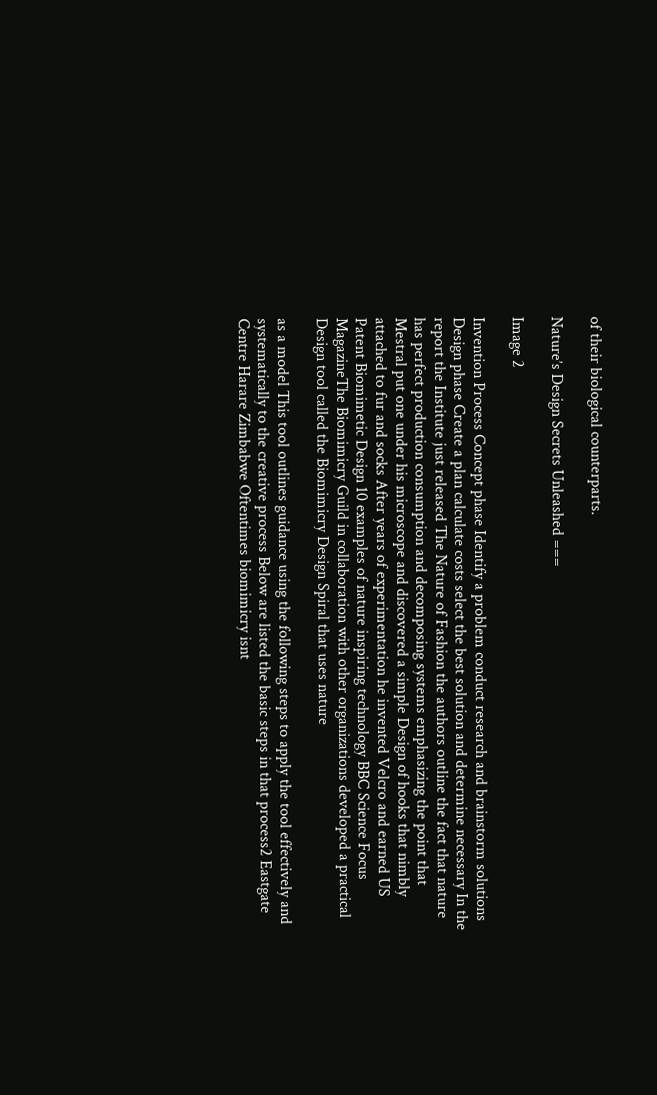of their biological counterparts.

Nature’s Design Secrets Unleashed ===

Image 2

Invention Process Concept phase Identify a problem conduct research and brainstorm solutions Design phase Create a plan calculate costs select the best solution and determine necessary In the report the Institute just released The Nature of Fashion the authors outline the fact that nature has perfect production consumption and decomposing systems emphasizing the point that Mestral put one under his microscope and discovered a simple Design of hooks that nimbly attached to fur and socks After years of experimentation he invented Velcro and earned US Patent Biomimetic Design 10 examples of nature inspiring technology BBC Science Focus MagazineThe Biomimicry Guild in collaboration with other organizations developed a practical Design tool called the Biomimicry Design Spiral that uses nature

as a model This tool outlines guidance using the following steps to apply the tool effectively and systematically to the creative process Below are listed the basic steps in that process2 Eastgate Centre Harare Zimbabwe Oftentimes biomimicry isnt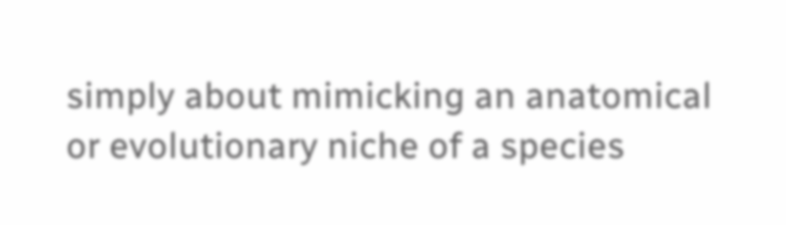simply about mimicking an anatomical or evolutionary niche of a species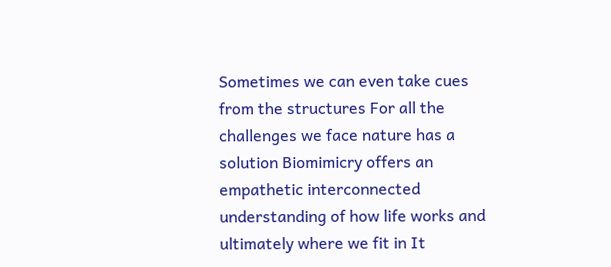Sometimes we can even take cues from the structures For all the challenges we face nature has a solution Biomimicry offers an empathetic interconnected understanding of how life works and ultimately where we fit in It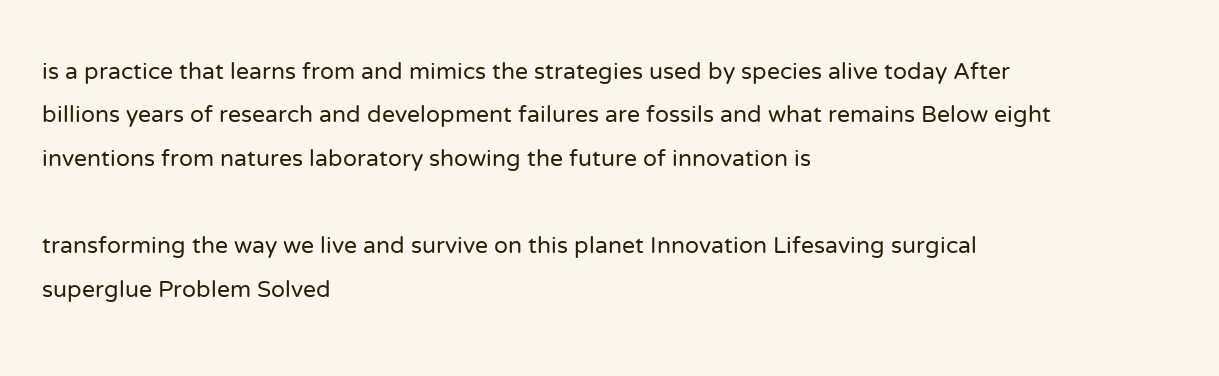is a practice that learns from and mimics the strategies used by species alive today After billions years of research and development failures are fossils and what remains Below eight inventions from natures laboratory showing the future of innovation is

transforming the way we live and survive on this planet Innovation Lifesaving surgical superglue Problem Solved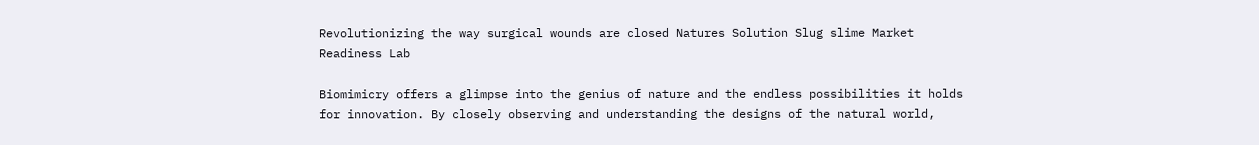Revolutionizing the way surgical wounds are closed Natures Solution Slug slime Market Readiness Lab

Biomimicry offers a glimpse into the genius of nature and the endless possibilities it holds for innovation. By closely observing and understanding the designs of the natural world,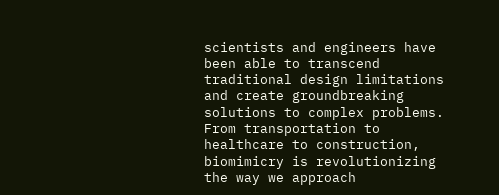scientists and engineers have been able to transcend traditional design limitations and create groundbreaking solutions to complex problems. From transportation to healthcare to construction, biomimicry is revolutionizing the way we approach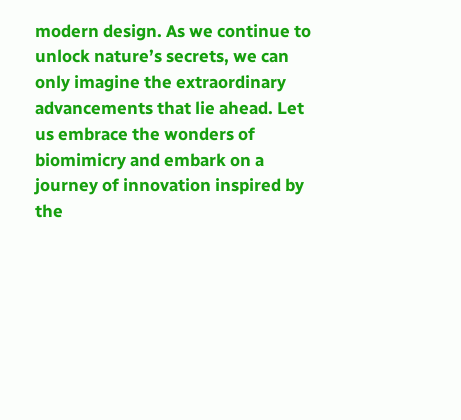modern design. As we continue to unlock nature’s secrets, we can only imagine the extraordinary advancements that lie ahead. Let us embrace the wonders of biomimicry and embark on a journey of innovation inspired by the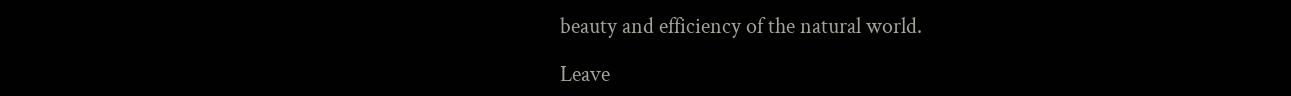beauty and efficiency of the natural world.

Leave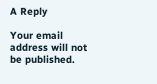A Reply

Your email address will not be published.